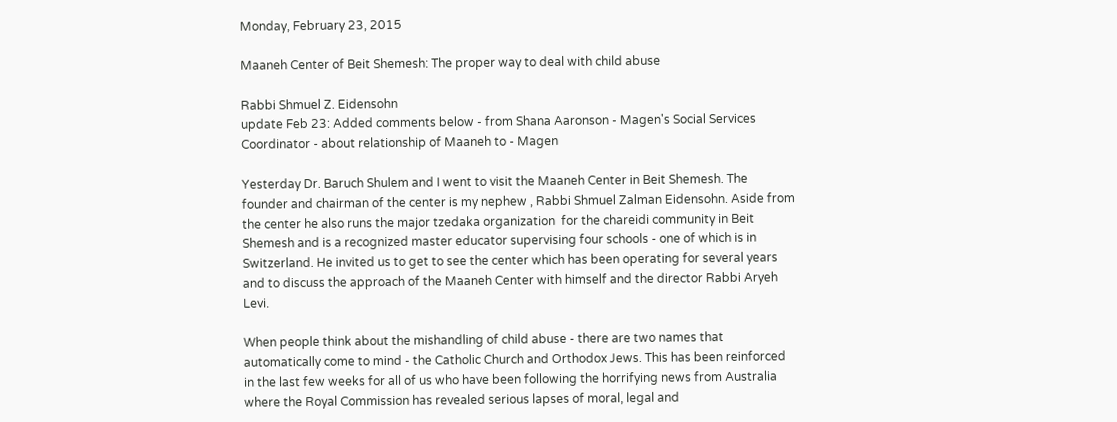Monday, February 23, 2015

Maaneh Center of Beit Shemesh: The proper way to deal with child abuse

Rabbi Shmuel Z. Eidensohn
update Feb 23: Added comments below - from Shana Aaronson - Magen's Social Services Coordinator - about relationship of Maaneh to - Magen

Yesterday Dr. Baruch Shulem and I went to visit the Maaneh Center in Beit Shemesh. The founder and chairman of the center is my nephew , Rabbi Shmuel Zalman Eidensohn. Aside from the center he also runs the major tzedaka organization  for the chareidi community in Beit Shemesh and is a recognized master educator supervising four schools - one of which is in Switzerland. He invited us to get to see the center which has been operating for several years and to discuss the approach of the Maaneh Center with himself and the director Rabbi Aryeh Levi.

When people think about the mishandling of child abuse - there are two names that automatically come to mind - the Catholic Church and Orthodox Jews. This has been reinforced in the last few weeks for all of us who have been following the horrifying news from Australia where the Royal Commission has revealed serious lapses of moral, legal and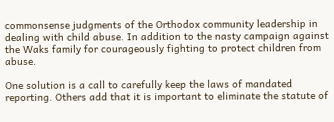commonsense judgments of the Orthodox community leadership in dealing with child abuse. In addition to the nasty campaign against the Waks family for courageously fighting to protect children from abuse.

One solution is a call to carefully keep the laws of mandated reporting. Others add that it is important to eliminate the statute of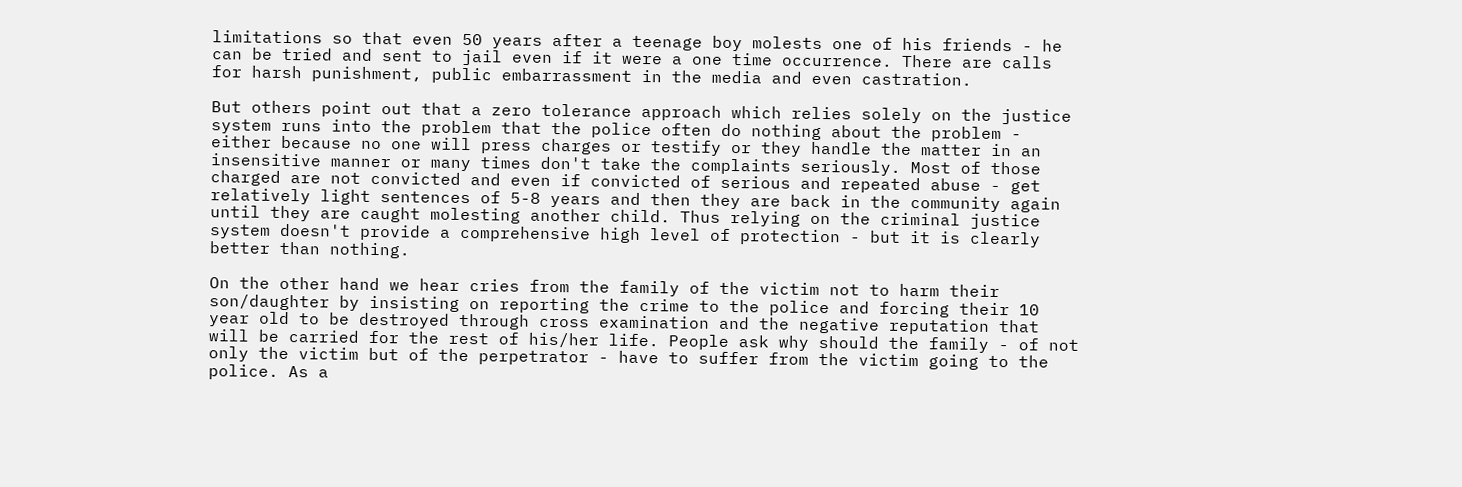limitations so that even 50 years after a teenage boy molests one of his friends - he can be tried and sent to jail even if it were a one time occurrence. There are calls for harsh punishment, public embarrassment in the media and even castration.

But others point out that a zero tolerance approach which relies solely on the justice system runs into the problem that the police often do nothing about the problem - either because no one will press charges or testify or they handle the matter in an insensitive manner or many times don't take the complaints seriously. Most of those charged are not convicted and even if convicted of serious and repeated abuse - get relatively light sentences of 5-8 years and then they are back in the community again until they are caught molesting another child. Thus relying on the criminal justice system doesn't provide a comprehensive high level of protection - but it is clearly better than nothing.

On the other hand we hear cries from the family of the victim not to harm their son/daughter by insisting on reporting the crime to the police and forcing their 10 year old to be destroyed through cross examination and the negative reputation that  will be carried for the rest of his/her life. People ask why should the family - of not only the victim but of the perpetrator - have to suffer from the victim going to the police. As a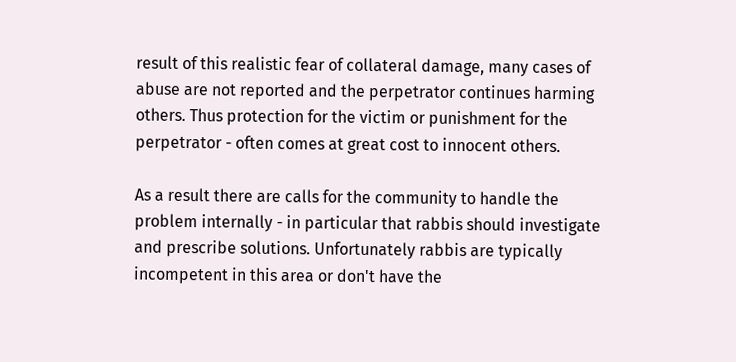result of this realistic fear of collateral damage, many cases of abuse are not reported and the perpetrator continues harming others. Thus protection for the victim or punishment for the perpetrator - often comes at great cost to innocent others.

As a result there are calls for the community to handle the problem internally - in particular that rabbis should investigate and prescribe solutions. Unfortunately rabbis are typically incompetent in this area or don't have the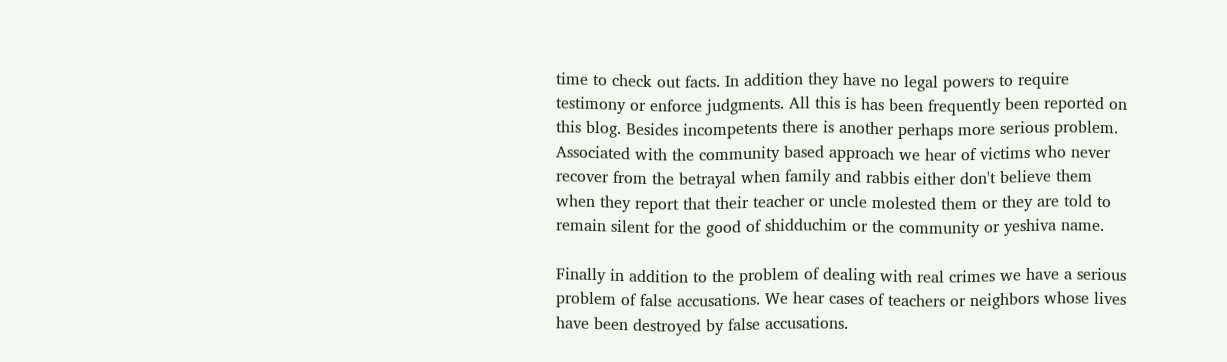time to check out facts. In addition they have no legal powers to require testimony or enforce judgments. All this is has been frequently been reported on this blog. Besides incompetents there is another perhaps more serious problem. Associated with the community based approach we hear of victims who never recover from the betrayal when family and rabbis either don't believe them when they report that their teacher or uncle molested them or they are told to remain silent for the good of shidduchim or the community or yeshiva name.

Finally in addition to the problem of dealing with real crimes we have a serious problem of false accusations. We hear cases of teachers or neighbors whose lives have been destroyed by false accusations.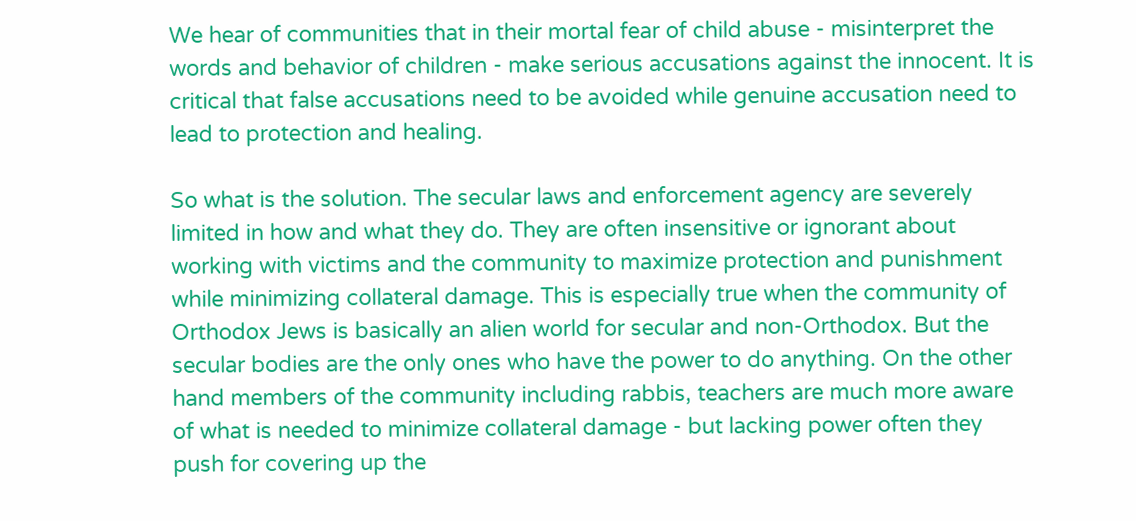We hear of communities that in their mortal fear of child abuse - misinterpret the words and behavior of children - make serious accusations against the innocent. It is critical that false accusations need to be avoided while genuine accusation need to lead to protection and healing.

So what is the solution. The secular laws and enforcement agency are severely limited in how and what they do. They are often insensitive or ignorant about working with victims and the community to maximize protection and punishment while minimizing collateral damage. This is especially true when the community of Orthodox Jews is basically an alien world for secular and non-Orthodox. But the secular bodies are the only ones who have the power to do anything. On the other hand members of the community including rabbis, teachers are much more aware of what is needed to minimize collateral damage - but lacking power often they push for covering up the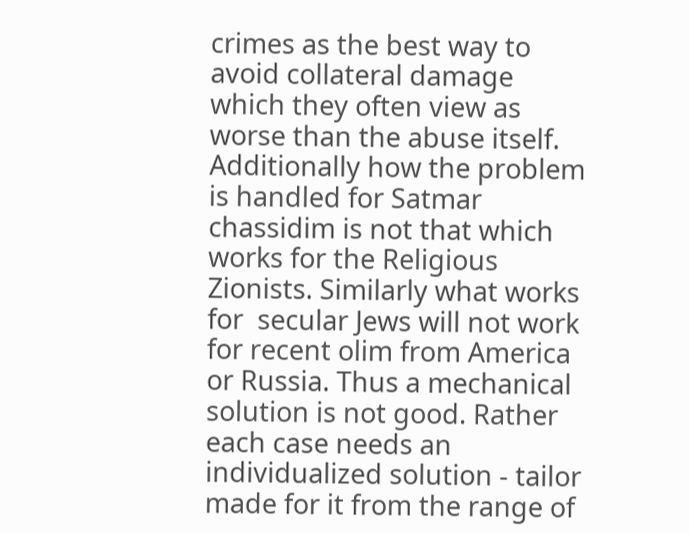crimes as the best way to avoid collateral damage which they often view as worse than the abuse itself. Additionally how the problem is handled for Satmar chassidim is not that which works for the Religious Zionists. Similarly what works for  secular Jews will not work for recent olim from America or Russia. Thus a mechanical solution is not good. Rather each case needs an individualized solution - tailor made for it from the range of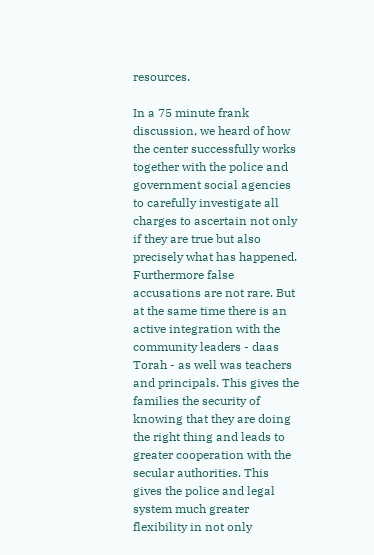resources.

In a 75 minute frank discussion, we heard of how the center successfully works together with the police and government social agencies to carefully investigate all charges to ascertain not only if they are true but also precisely what has happened. Furthermore false accusations are not rare. But at the same time there is an active integration with the community leaders - daas Torah - as well was teachers and principals. This gives the families the security of knowing that they are doing the right thing and leads to greater cooperation with the secular authorities. This gives the police and legal system much greater flexibility in not only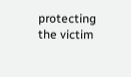protecting the victim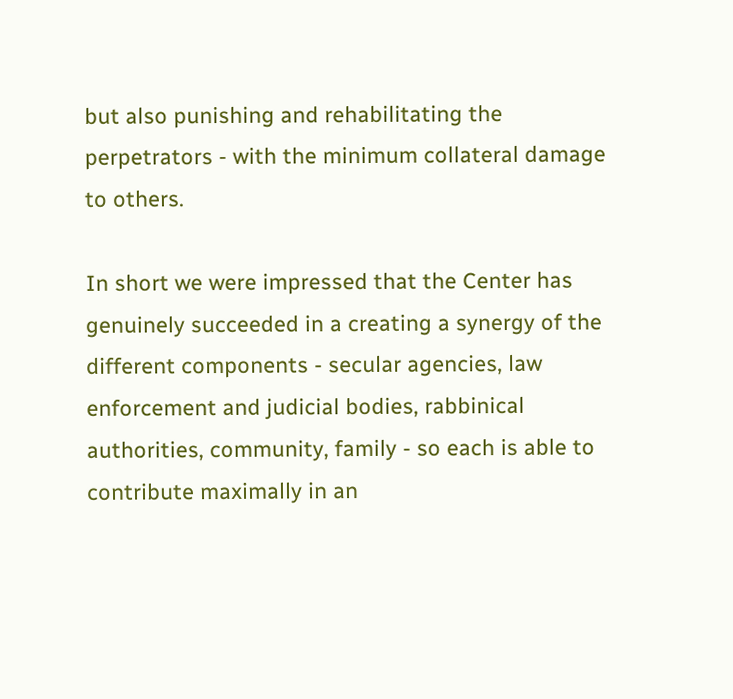but also punishing and rehabilitating the perpetrators - with the minimum collateral damage to others.

In short we were impressed that the Center has genuinely succeeded in a creating a synergy of the different components - secular agencies, law enforcement and judicial bodies, rabbinical authorities, community, family - so each is able to contribute maximally in an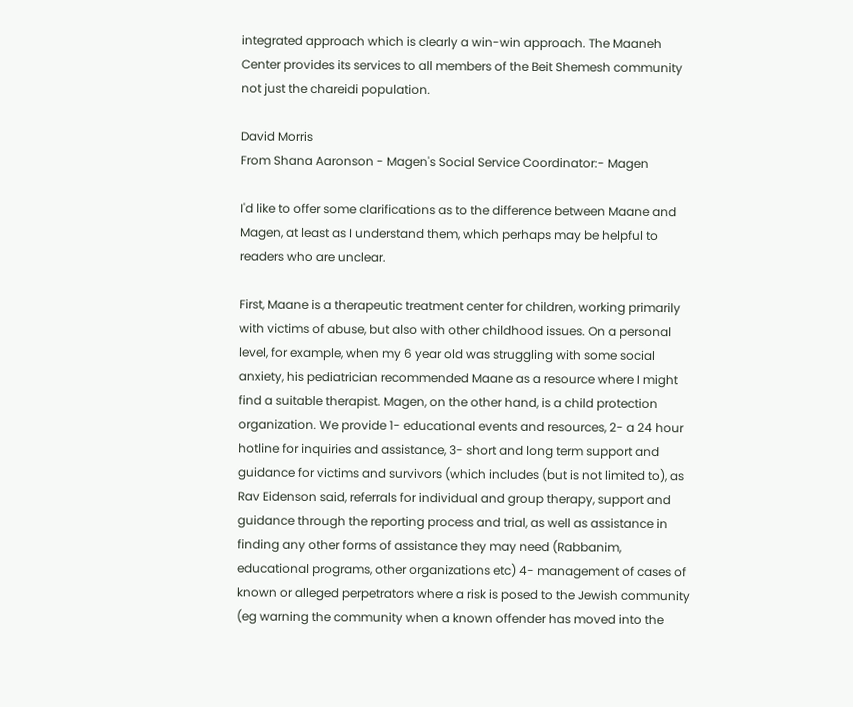integrated approach which is clearly a win-win approach. The Maaneh Center provides its services to all members of the Beit Shemesh community not just the chareidi population.

David Morris
From Shana Aaronson - Magen's Social Service Coordinator:- Magen

I'd like to offer some clarifications as to the difference between Maane and Magen, at least as I understand them, which perhaps may be helpful to readers who are unclear.

First, Maane is a therapeutic treatment center for children, working primarily with victims of abuse, but also with other childhood issues. On a personal level, for example, when my 6 year old was struggling with some social anxiety, his pediatrician recommended Maane as a resource where I might find a suitable therapist. Magen, on the other hand, is a child protection organization. We provide 1- educational events and resources, 2- a 24 hour hotline for inquiries and assistance, 3- short and long term support and guidance for victims and survivors (which includes (but is not limited to), as Rav Eidenson said, referrals for individual and group therapy, support and guidance through the reporting process and trial, as well as assistance in finding any other forms of assistance they may need (Rabbanim, educational programs, other organizations etc) 4- management of cases of known or alleged perpetrators where a risk is posed to the Jewish community (eg warning the community when a known offender has moved into the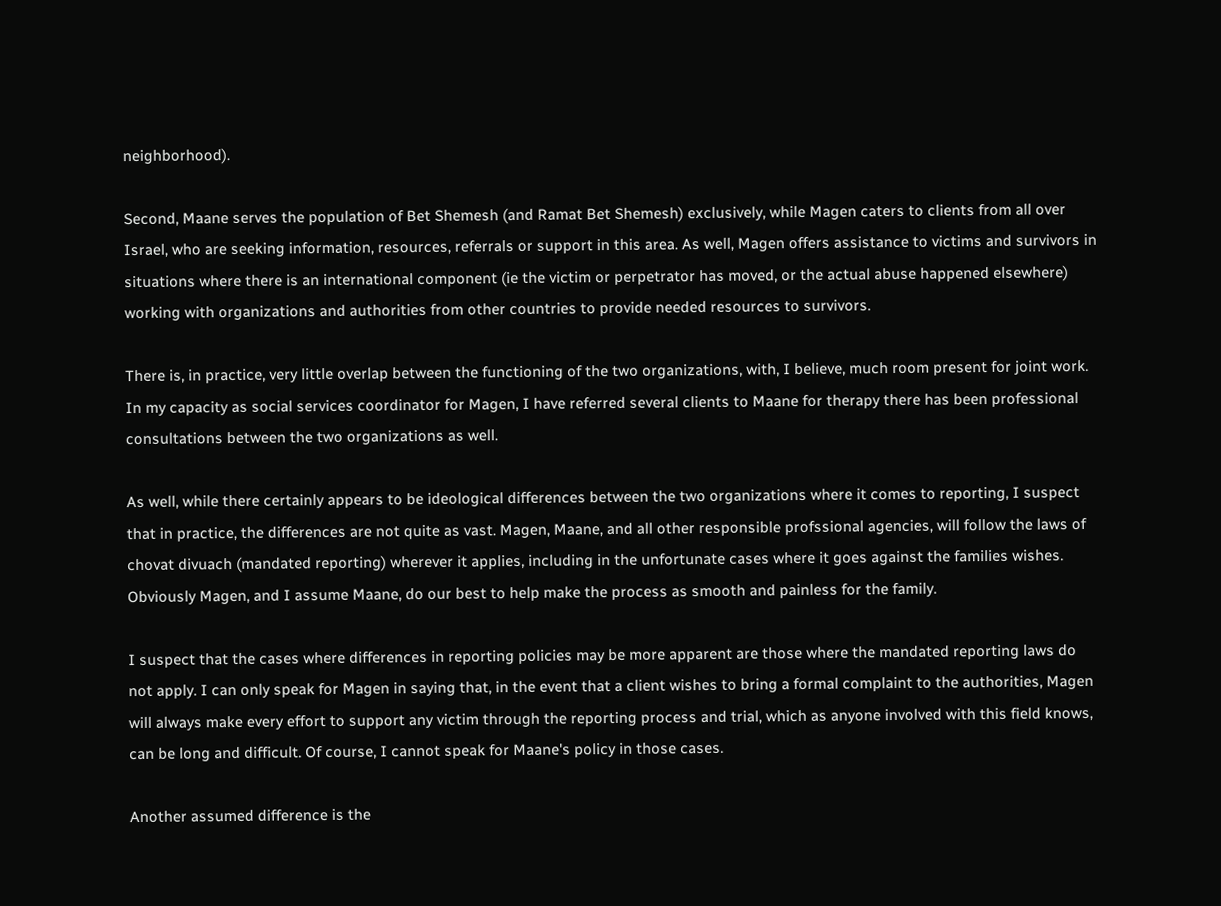neighborhood).

Second, Maane serves the population of Bet Shemesh (and Ramat Bet Shemesh) exclusively, while Magen caters to clients from all over Israel, who are seeking information, resources, referrals or support in this area. As well, Magen offers assistance to victims and survivors in situations where there is an international component (ie the victim or perpetrator has moved, or the actual abuse happened elsewhere) working with organizations and authorities from other countries to provide needed resources to survivors.

There is, in practice, very little overlap between the functioning of the two organizations, with, I believe, much room present for joint work. In my capacity as social services coordinator for Magen, I have referred several clients to Maane for therapy there has been professional consultations between the two organizations as well.

As well, while there certainly appears to be ideological differences between the two organizations where it comes to reporting, I suspect that in practice, the differences are not quite as vast. Magen, Maane, and all other responsible profssional agencies, will follow the laws of chovat divuach (mandated reporting) wherever it applies, including in the unfortunate cases where it goes against the families wishes. Obviously Magen, and I assume Maane, do our best to help make the process as smooth and painless for the family.

I suspect that the cases where differences in reporting policies may be more apparent are those where the mandated reporting laws do not apply. I can only speak for Magen in saying that, in the event that a client wishes to bring a formal complaint to the authorities, Magen will always make every effort to support any victim through the reporting process and trial, which as anyone involved with this field knows, can be long and difficult. Of course, I cannot speak for Maane's policy in those cases.

Another assumed difference is the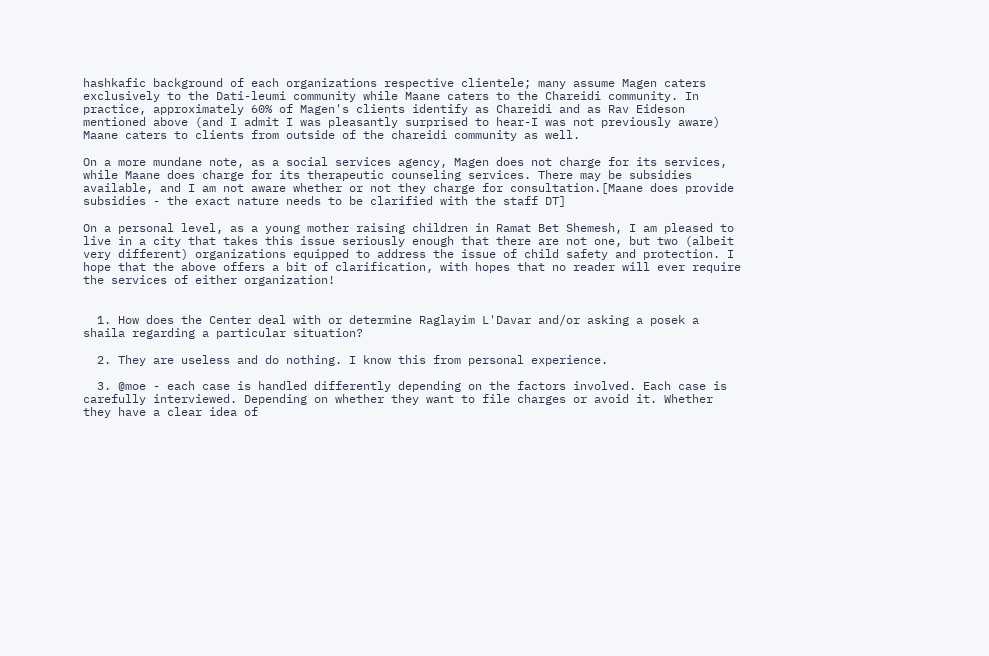hashkafic background of each organizations respective clientele; many assume Magen caters exclusively to the Dati-leumi community while Maane caters to the Chareidi community. In practice, approximately 60% of Magen's clients identify as Chareidi and as Rav Eideson mentioned above (and I admit I was pleasantly surprised to hear-I was not previously aware) Maane caters to clients from outside of the chareidi community as well.

On a more mundane note, as a social services agency, Magen does not charge for its services, while Maane does charge for its therapeutic counseling services. There may be subsidies available, and I am not aware whether or not they charge for consultation.[Maane does provide subsidies - the exact nature needs to be clarified with the staff DT]

On a personal level, as a young mother raising children in Ramat Bet Shemesh, I am pleased to live in a city that takes this issue seriously enough that there are not one, but two (albeit very different) organizations equipped to address the issue of child safety and protection. I hope that the above offers a bit of clarification, with hopes that no reader will ever require the services of either organization!


  1. How does the Center deal with or determine Raglayim L'Davar and/or asking a posek a shaila regarding a particular situation?

  2. They are useless and do nothing. I know this from personal experience.

  3. @moe - each case is handled differently depending on the factors involved. Each case is carefully interviewed. Depending on whether they want to file charges or avoid it. Whether they have a clear idea of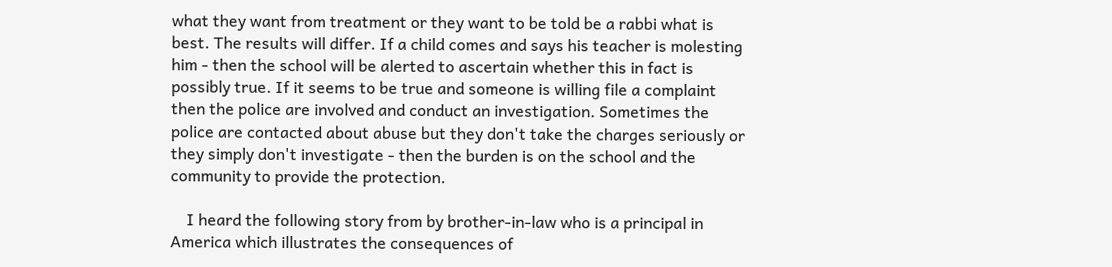what they want from treatment or they want to be told be a rabbi what is best. The results will differ. If a child comes and says his teacher is molesting him - then the school will be alerted to ascertain whether this in fact is possibly true. If it seems to be true and someone is willing file a complaint then the police are involved and conduct an investigation. Sometimes the police are contacted about abuse but they don't take the charges seriously or they simply don't investigate - then the burden is on the school and the community to provide the protection.

    I heard the following story from by brother-in-law who is a principal in America which illustrates the consequences of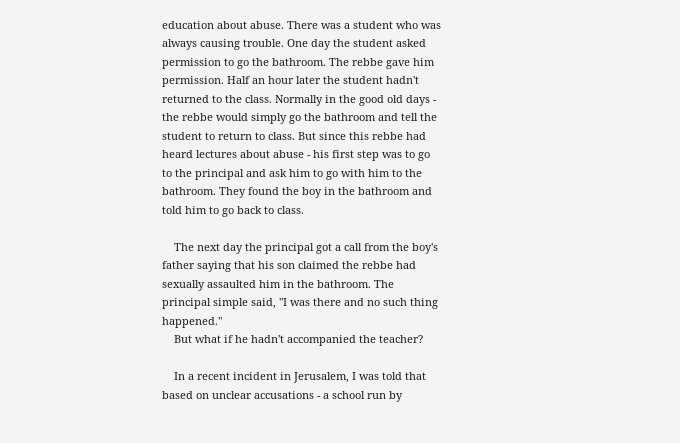education about abuse. There was a student who was always causing trouble. One day the student asked permission to go the bathroom. The rebbe gave him permission. Half an hour later the student hadn't returned to the class. Normally in the good old days - the rebbe would simply go the bathroom and tell the student to return to class. But since this rebbe had heard lectures about abuse - his first step was to go to the principal and ask him to go with him to the bathroom. They found the boy in the bathroom and told him to go back to class.

    The next day the principal got a call from the boy's father saying that his son claimed the rebbe had sexually assaulted him in the bathroom. The principal simple said, "I was there and no such thing happened."
    But what if he hadn't accompanied the teacher?

    In a recent incident in Jerusalem, I was told that based on unclear accusations - a school run by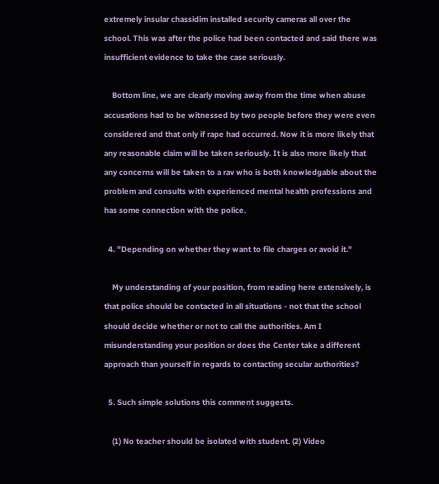extremely insular chassidim installed security cameras all over the school. This was after the police had been contacted and said there was insufficient evidence to take the case seriously.

    Bottom line, we are clearly moving away from the time when abuse accusations had to be witnessed by two people before they were even considered and that only if rape had occurred. Now it is more likely that any reasonable claim will be taken seriously. It is also more likely that any concerns will be taken to a rav who is both knowledgable about the problem and consults with experienced mental health professions and has some connection with the police.

  4. "Depending on whether they want to file charges or avoid it."

    My understanding of your position, from reading here extensively, is that police should be contacted in all situations - not that the school should decide whether or not to call the authorities. Am I misunderstanding your position or does the Center take a different approach than yourself in regards to contacting secular authorities?

  5. Such simple solutions this comment suggests.

    (1) No teacher should be isolated with student. (2) Video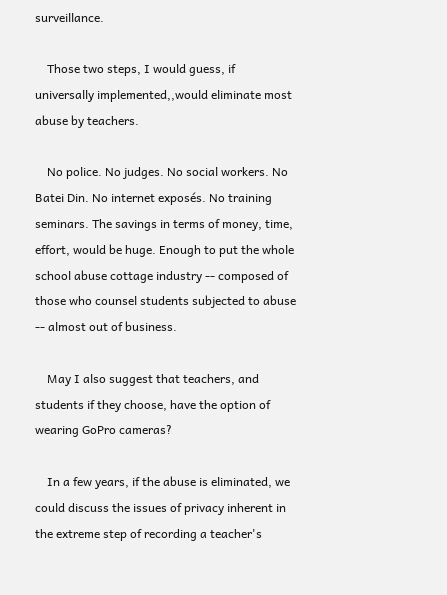surveillance.

    Those two steps, I would guess, if universally implemented,,would eliminate most abuse by teachers.

    No police. No judges. No social workers. No Batei Din. No internet exposés. No training seminars. The savings in terms of money, time, effort, would be huge. Enough to put the whole school abuse cottage industry -- composed of those who counsel students subjected to abuse -- almost out of business.

    May I also suggest that teachers, and students if they choose, have the option of wearing GoPro cameras?

    In a few years, if the abuse is eliminated, we could discuss the issues of privacy inherent in the extreme step of recording a teacher's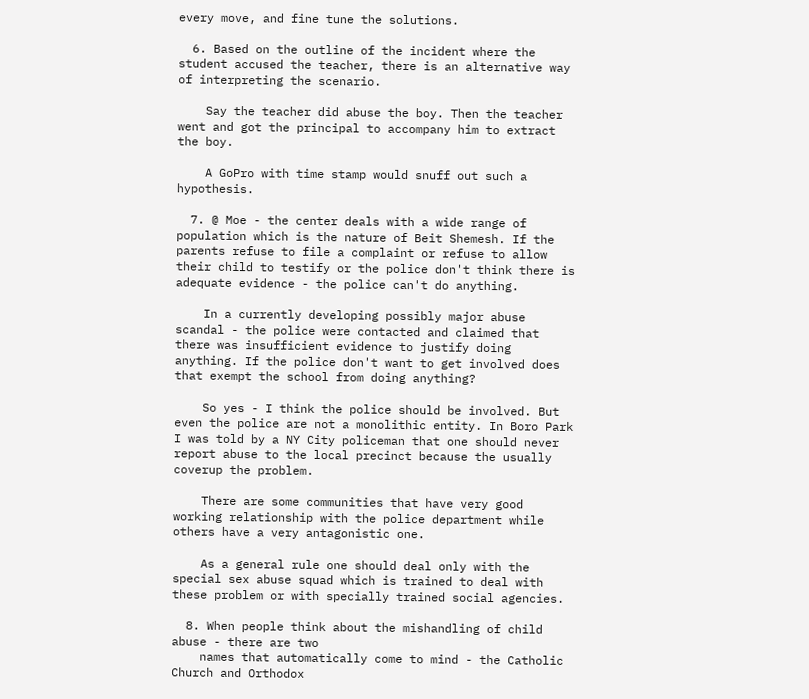every move, and fine tune the solutions.

  6. Based on the outline of the incident where the student accused the teacher, there is an alternative way of interpreting the scenario.

    Say the teacher did abuse the boy. Then the teacher went and got the principal to accompany him to extract the boy.

    A GoPro with time stamp would snuff out such a hypothesis.

  7. @ Moe - the center deals with a wide range of population which is the nature of Beit Shemesh. If the parents refuse to file a complaint or refuse to allow their child to testify or the police don't think there is adequate evidence - the police can't do anything.

    In a currently developing possibly major abuse scandal - the police were contacted and claimed that there was insufficient evidence to justify doing anything. If the police don't want to get involved does that exempt the school from doing anything?

    So yes - I think the police should be involved. But even the police are not a monolithic entity. In Boro Park I was told by a NY City policeman that one should never report abuse to the local precinct because the usually coverup the problem.

    There are some communities that have very good working relationship with the police department while others have a very antagonistic one.

    As a general rule one should deal only with the special sex abuse squad which is trained to deal with these problem or with specially trained social agencies.

  8. When people think about the mishandling of child abuse - there are two
    names that automatically come to mind - the Catholic Church and Orthodox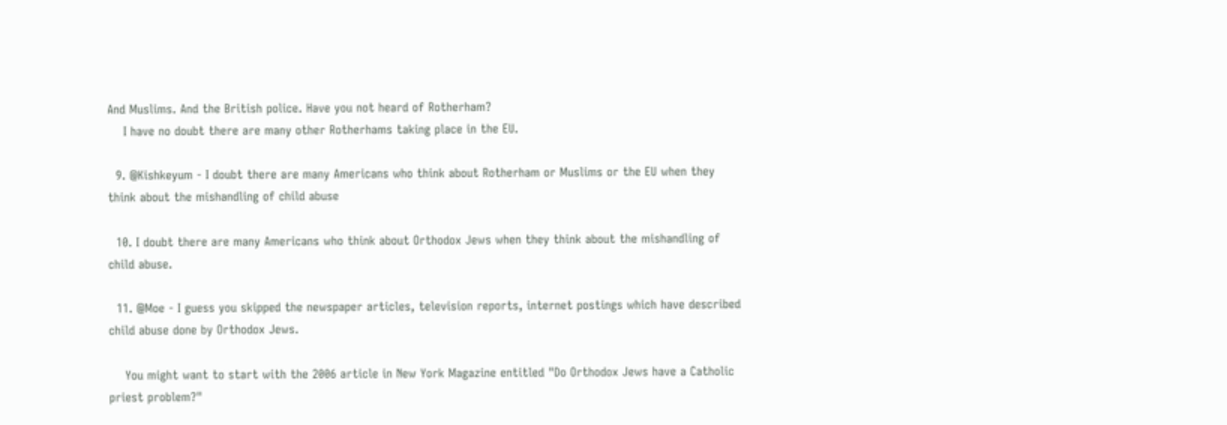And Muslims. And the British police. Have you not heard of Rotherham?
    I have no doubt there are many other Rotherhams taking place in the EU.

  9. @Kishkeyum - I doubt there are many Americans who think about Rotherham or Muslims or the EU when they think about the mishandling of child abuse

  10. I doubt there are many Americans who think about Orthodox Jews when they think about the mishandling of child abuse.

  11. @Moe - I guess you skipped the newspaper articles, television reports, internet postings which have described child abuse done by Orthodox Jews.

    You might want to start with the 2006 article in New York Magazine entitled "Do Orthodox Jews have a Catholic priest problem?"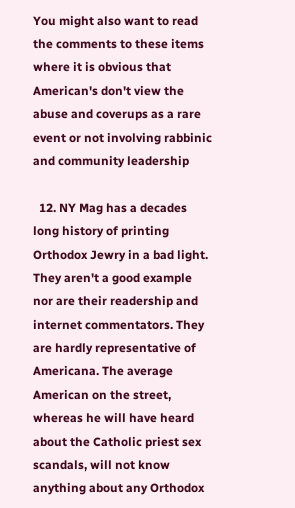You might also want to read the comments to these items where it is obvious that American's don't view the abuse and coverups as a rare event or not involving rabbinic and community leadership

  12. NY Mag has a decades long history of printing Orthodox Jewry in a bad light. They aren't a good example nor are their readership and internet commentators. They are hardly representative of Americana. The average American on the street, whereas he will have heard about the Catholic priest sex scandals, will not know anything about any Orthodox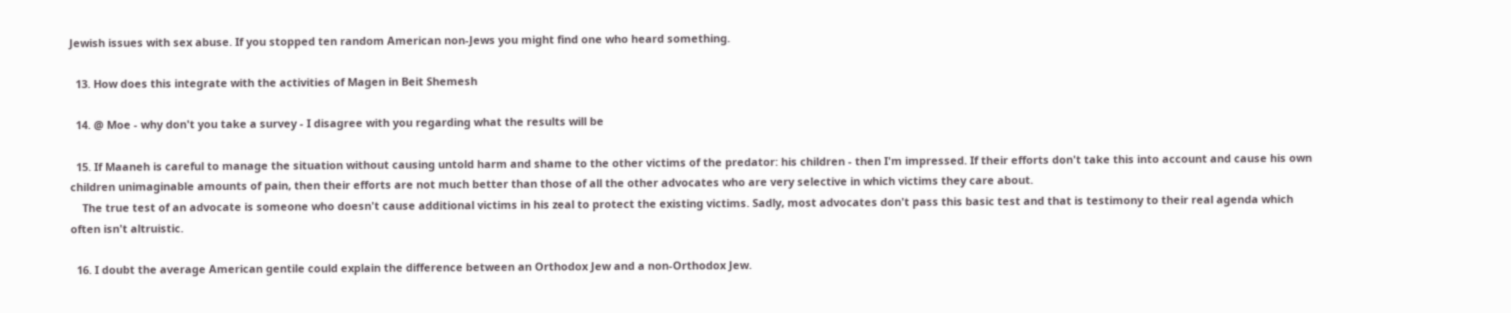Jewish issues with sex abuse. If you stopped ten random American non-Jews you might find one who heard something.

  13. How does this integrate with the activities of Magen in Beit Shemesh

  14. @ Moe - why don't you take a survey - I disagree with you regarding what the results will be

  15. If Maaneh is careful to manage the situation without causing untold harm and shame to the other victims of the predator: his children - then I'm impressed. If their efforts don't take this into account and cause his own children unimaginable amounts of pain, then their efforts are not much better than those of all the other advocates who are very selective in which victims they care about.
    The true test of an advocate is someone who doesn't cause additional victims in his zeal to protect the existing victims. Sadly, most advocates don't pass this basic test and that is testimony to their real agenda which often isn't altruistic.

  16. I doubt the average American gentile could explain the difference between an Orthodox Jew and a non-Orthodox Jew.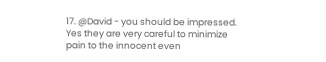17. @David - you should be impressed. Yes they are very careful to minimize pain to the innocent even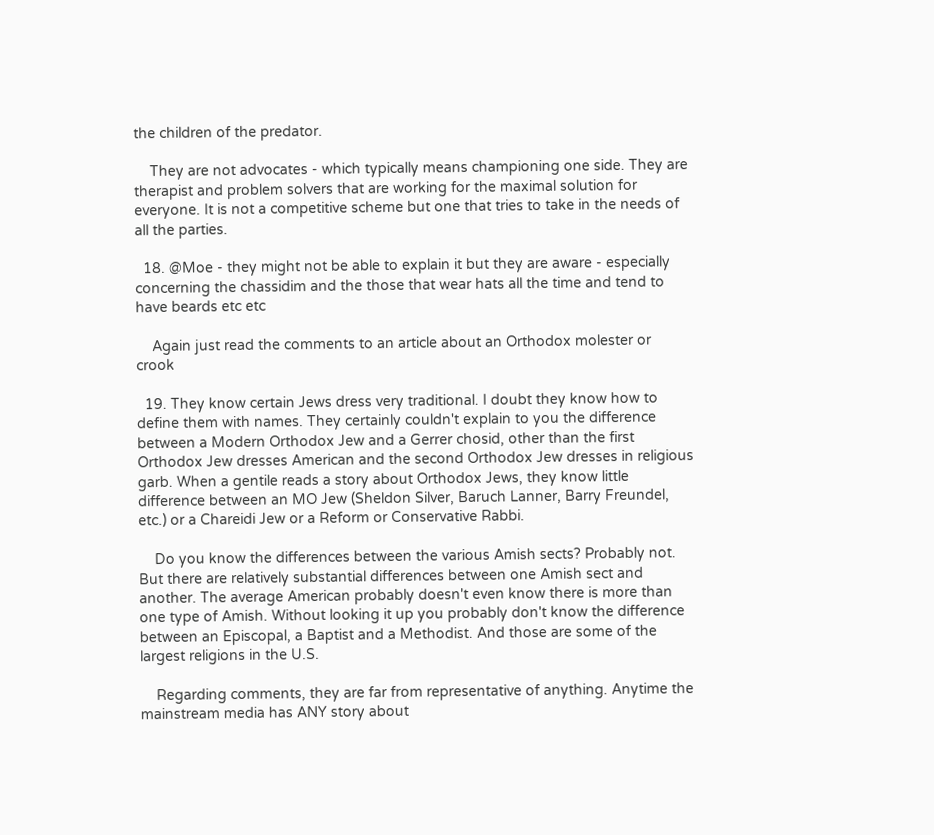the children of the predator.

    They are not advocates - which typically means championing one side. They are therapist and problem solvers that are working for the maximal solution for everyone. It is not a competitive scheme but one that tries to take in the needs of all the parties.

  18. @Moe - they might not be able to explain it but they are aware - especially concerning the chassidim and the those that wear hats all the time and tend to have beards etc etc

    Again just read the comments to an article about an Orthodox molester or crook

  19. They know certain Jews dress very traditional. I doubt they know how to define them with names. They certainly couldn't explain to you the difference between a Modern Orthodox Jew and a Gerrer chosid, other than the first Orthodox Jew dresses American and the second Orthodox Jew dresses in religious garb. When a gentile reads a story about Orthodox Jews, they know little difference between an MO Jew (Sheldon Silver, Baruch Lanner, Barry Freundel, etc.) or a Chareidi Jew or a Reform or Conservative Rabbi.

    Do you know the differences between the various Amish sects? Probably not. But there are relatively substantial differences between one Amish sect and another. The average American probably doesn't even know there is more than one type of Amish. Without looking it up you probably don't know the difference between an Episcopal, a Baptist and a Methodist. And those are some of the largest religions in the U.S.

    Regarding comments, they are far from representative of anything. Anytime the mainstream media has ANY story about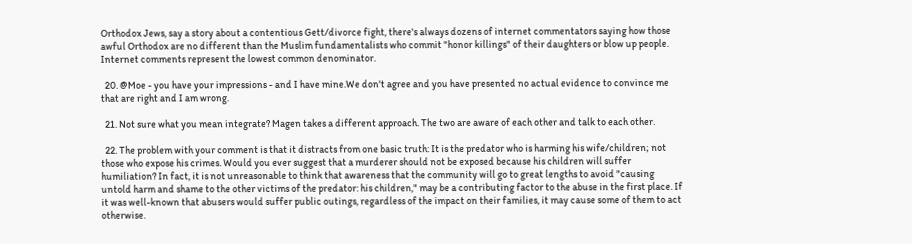Orthodox Jews, say a story about a contentious Gett/divorce fight, there's always dozens of internet commentators saying how those awful Orthodox are no different than the Muslim fundamentalists who commit "honor killings" of their daughters or blow up people. Internet comments represent the lowest common denominator.

  20. @Moe - you have your impressions - and I have mine.We don't agree and you have presented no actual evidence to convince me that are right and I am wrong.

  21. Not sure what you mean integrate? Magen takes a different approach. The two are aware of each other and talk to each other.

  22. The problem with your comment is that it distracts from one basic truth: It is the predator who is harming his wife/children; not those who expose his crimes. Would you ever suggest that a murderer should not be exposed because his children will suffer humiliation? In fact, it is not unreasonable to think that awareness that the community will go to great lengths to avoid "causing untold harm and shame to the other victims of the predator: his children," may be a contributing factor to the abuse in the first place. If it was well-known that abusers would suffer public outings, regardless of the impact on their families, it may cause some of them to act otherwise.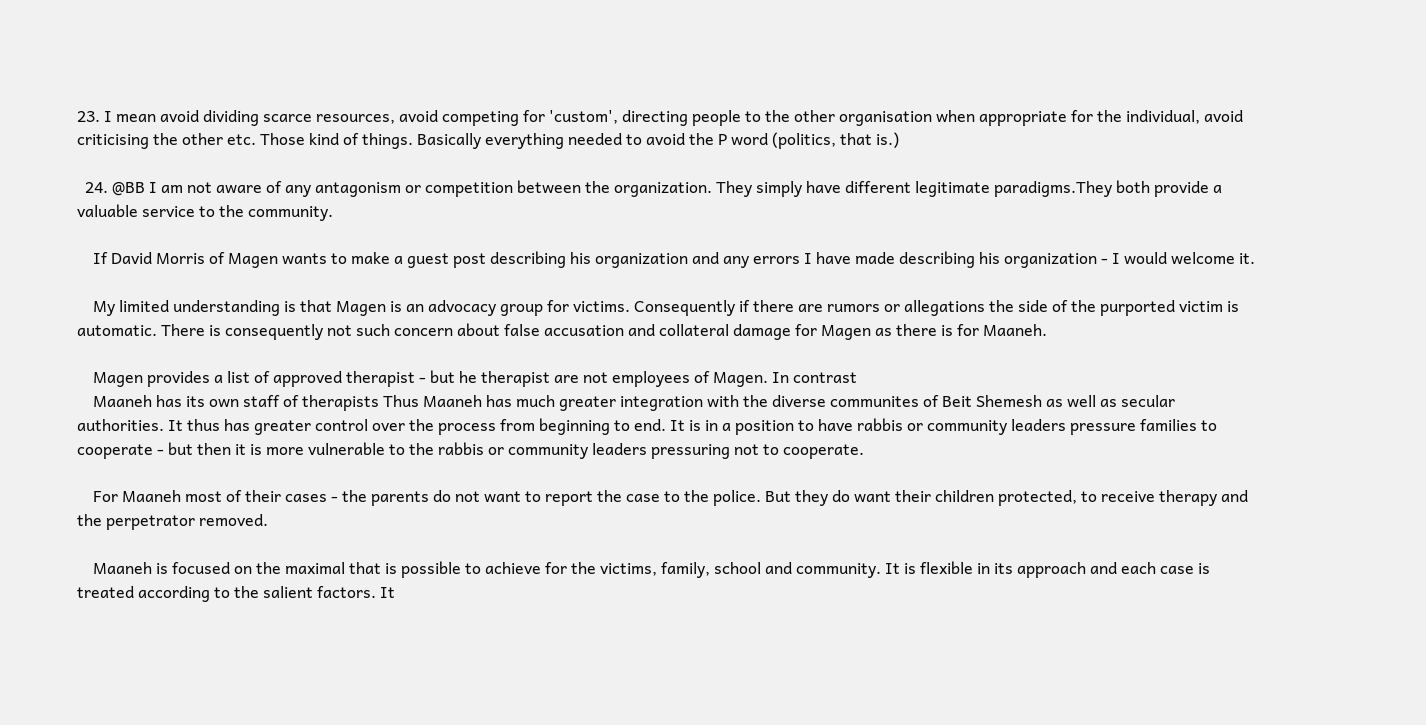23. I mean avoid dividing scarce resources, avoid competing for 'custom', directing people to the other organisation when appropriate for the individual, avoid criticising the other etc. Those kind of things. Basically everything needed to avoid the P word (politics, that is.)

  24. @BB I am not aware of any antagonism or competition between the organization. They simply have different legitimate paradigms.They both provide a valuable service to the community.

    If David Morris of Magen wants to make a guest post describing his organization and any errors I have made describing his organization - I would welcome it.

    My limited understanding is that Magen is an advocacy group for victims. Consequently if there are rumors or allegations the side of the purported victim is automatic. There is consequently not such concern about false accusation and collateral damage for Magen as there is for Maaneh.

    Magen provides a list of approved therapist - but he therapist are not employees of Magen. In contrast
    Maaneh has its own staff of therapists Thus Maaneh has much greater integration with the diverse communites of Beit Shemesh as well as secular authorities. It thus has greater control over the process from beginning to end. It is in a position to have rabbis or community leaders pressure families to cooperate - but then it is more vulnerable to the rabbis or community leaders pressuring not to cooperate.

    For Maaneh most of their cases - the parents do not want to report the case to the police. But they do want their children protected, to receive therapy and the perpetrator removed.

    Maaneh is focused on the maximal that is possible to achieve for the victims, family, school and community. It is flexible in its approach and each case is treated according to the salient factors. It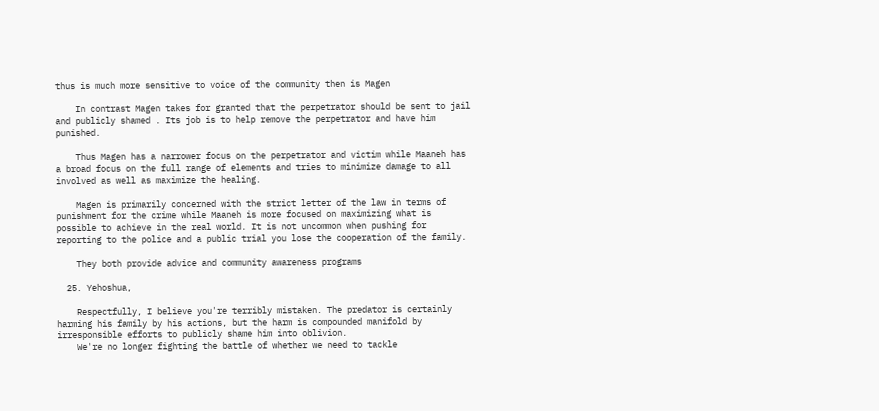thus is much more sensitive to voice of the community then is Magen

    In contrast Magen takes for granted that the perpetrator should be sent to jail and publicly shamed . Its job is to help remove the perpetrator and have him punished.

    Thus Magen has a narrower focus on the perpetrator and victim while Maaneh has a broad focus on the full range of elements and tries to minimize damage to all involved as well as maximize the healing.

    Magen is primarily concerned with the strict letter of the law in terms of punishment for the crime while Maaneh is more focused on maximizing what is possible to achieve in the real world. It is not uncommon when pushing for reporting to the police and a public trial you lose the cooperation of the family.

    They both provide advice and community awareness programs

  25. Yehoshua,

    Respectfully, I believe you're terribly mistaken. The predator is certainly harming his family by his actions, but the harm is compounded manifold by irresponsible efforts to publicly shame him into oblivion.
    We're no longer fighting the battle of whether we need to tackle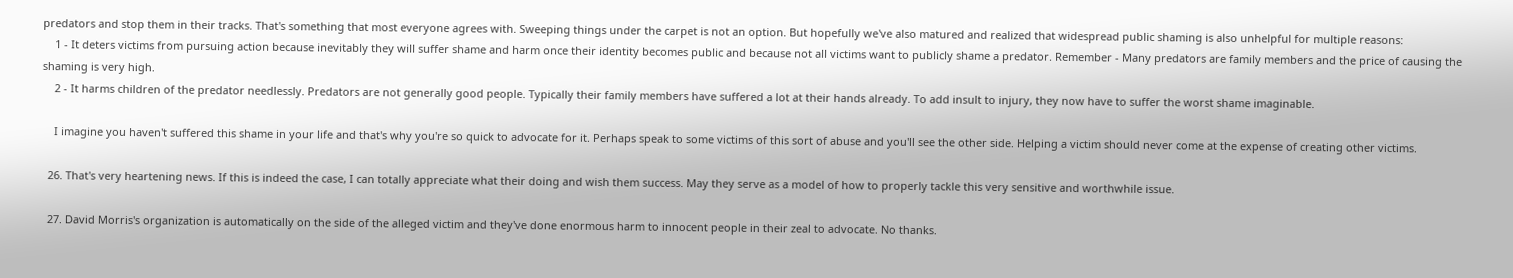predators and stop them in their tracks. That's something that most everyone agrees with. Sweeping things under the carpet is not an option. But hopefully we've also matured and realized that widespread public shaming is also unhelpful for multiple reasons:
    1 - It deters victims from pursuing action because inevitably they will suffer shame and harm once their identity becomes public and because not all victims want to publicly shame a predator. Remember - Many predators are family members and the price of causing the shaming is very high.
    2 - It harms children of the predator needlessly. Predators are not generally good people. Typically their family members have suffered a lot at their hands already. To add insult to injury, they now have to suffer the worst shame imaginable.

    I imagine you haven't suffered this shame in your life and that's why you're so quick to advocate for it. Perhaps speak to some victims of this sort of abuse and you'll see the other side. Helping a victim should never come at the expense of creating other victims.

  26. That's very heartening news. If this is indeed the case, I can totally appreciate what their doing and wish them success. May they serve as a model of how to properly tackle this very sensitive and worthwhile issue.

  27. David Morris's organization is automatically on the side of the alleged victim and they've done enormous harm to innocent people in their zeal to advocate. No thanks.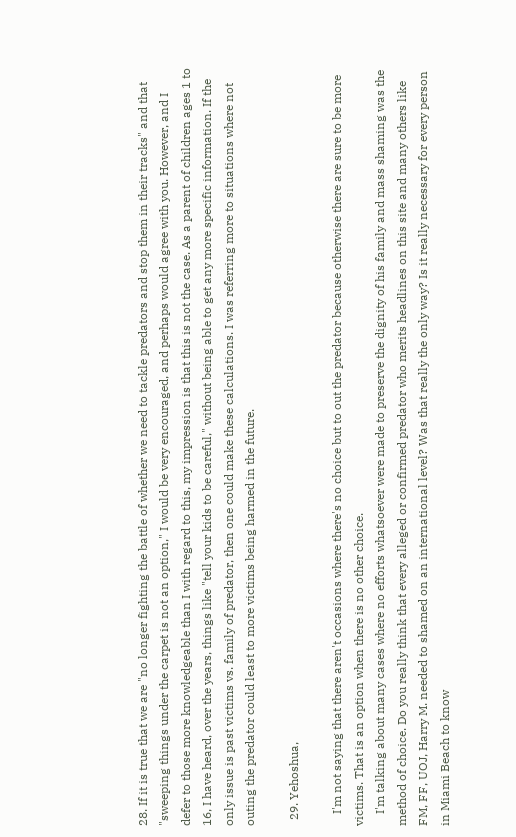28. If it is true that we are "no longer fighting the battle of whether we need to tackle predators and stop them in their tracks" and that "sweeping things under the carpet is not an option," I would be very encouraged, and perhaps would agree with you. However, and I defer to those more knowledgeable than I with regard to this, my impression is that this is not the case. As a parent of children ages 1 to 16, I have heard, over the years, things like "tell your kids to be careful," without being able to get any more specific information. If the only issue is past victims vs. family of predator, then one could make these calculations. I was referring more to situations where not outing the predator could least to more victims being harmed in the future.

  29. Yehoshua,

    I'm not saying that there aren't occasions where there's no choice but to out the predator because otherwise there are sure to be more victims. That is an option when there is no other choice.
    I'm talking about many cases where no efforts whatsoever were made to preserve the dignity of his family and mass shaming was the method of choice. Do you really think that every alleged or confirmed predator who merits headlines on this site and many others like FM, FF, UOJ, Harry M. needed to shamed on an international level? Was that really the only way? Is it really necessary for every person in Miami Beach to know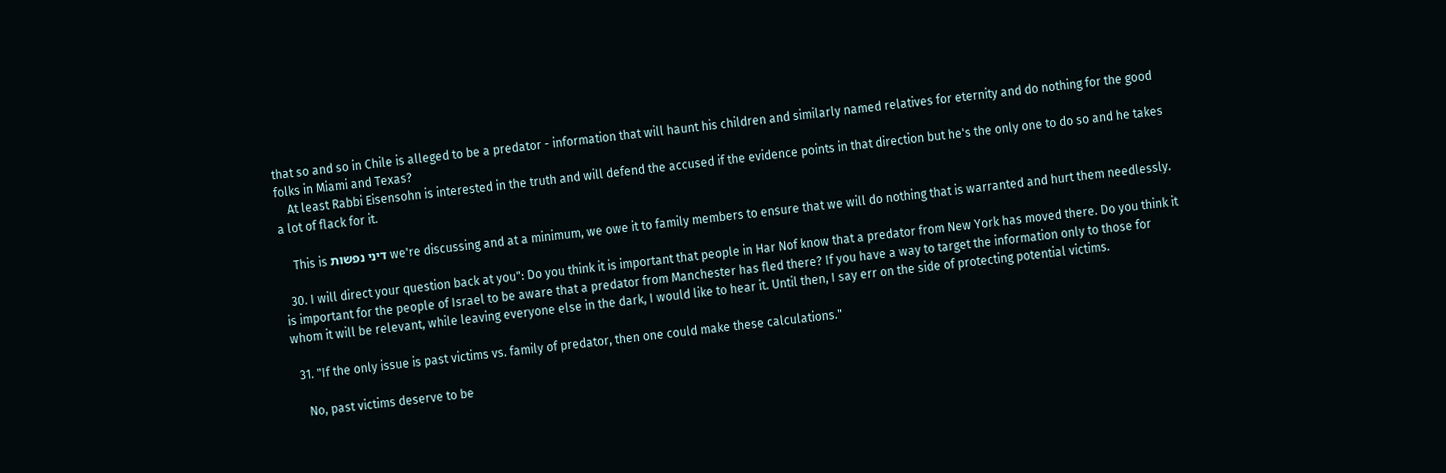that so and so in Chile is alleged to be a predator - information that will haunt his children and similarly named relatives for eternity and do nothing for the good folks in Miami and Texas?
    At least Rabbi Eisensohn is interested in the truth and will defend the accused if the evidence points in that direction but he's the only one to do so and he takes a lot of flack for it.

    This is דיני נפשות we're discussing and at a minimum, we owe it to family members to ensure that we will do nothing that is warranted and hurt them needlessly.

  30. I will direct your question back at you": Do you think it is important that people in Har Nof know that a predator from New York has moved there. Do you think it is important for the people of Israel to be aware that a predator from Manchester has fled there? If you have a way to target the information only to those for whom it will be relevant, while leaving everyone else in the dark, I would like to hear it. Until then, I say err on the side of protecting potential victims.

  31. "If the only issue is past victims vs. family of predator, then one could make these calculations."

    No, past victims deserve to be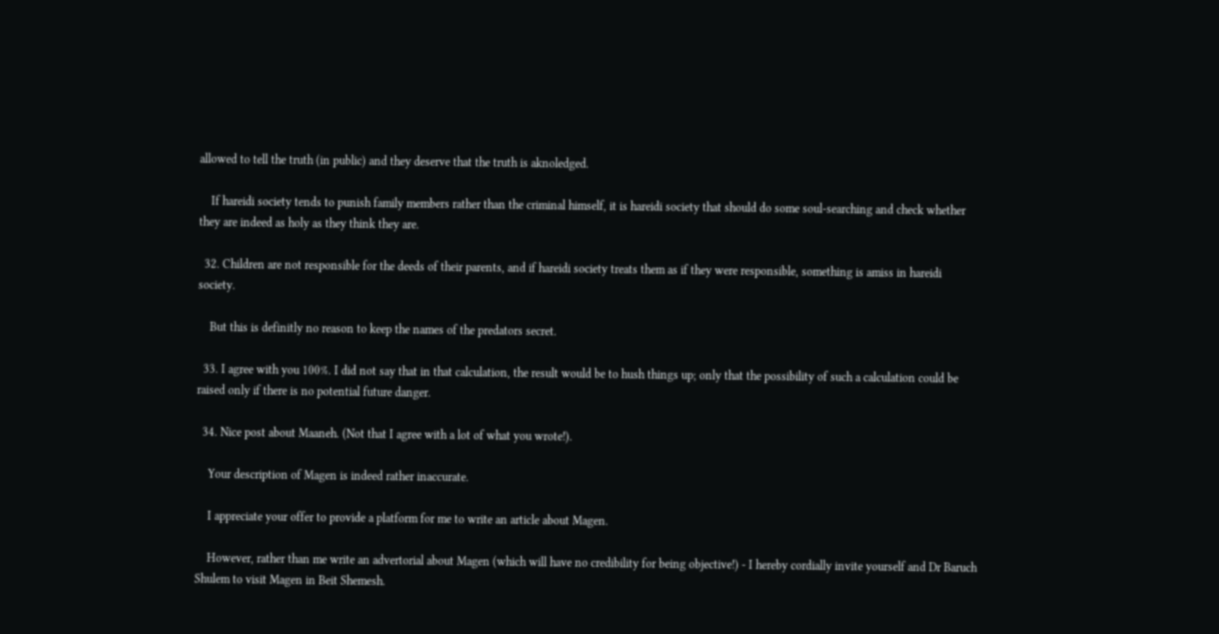allowed to tell the truth (in public) and they deserve that the truth is aknoledged.

    If hareidi society tends to punish family members rather than the criminal himself, it is hareidi society that should do some soul-searching and check whether they are indeed as holy as they think they are.

  32. Children are not responsible for the deeds of their parents, and if hareidi society treats them as if they were responsible, something is amiss in hareidi society.

    But this is definitly no reason to keep the names of the predators secret.

  33. I agree with you 100%. I did not say that in that calculation, the result would be to hush things up; only that the possibility of such a calculation could be raised only if there is no potential future danger.

  34. Nice post about Maaneh. (Not that I agree with a lot of what you wrote!).

    Your description of Magen is indeed rather inaccurate.

    I appreciate your offer to provide a platform for me to write an article about Magen.

    However, rather than me write an advertorial about Magen (which will have no credibility for being objective!) - I hereby cordially invite yourself and Dr Baruch Shulem to visit Magen in Beit Shemesh.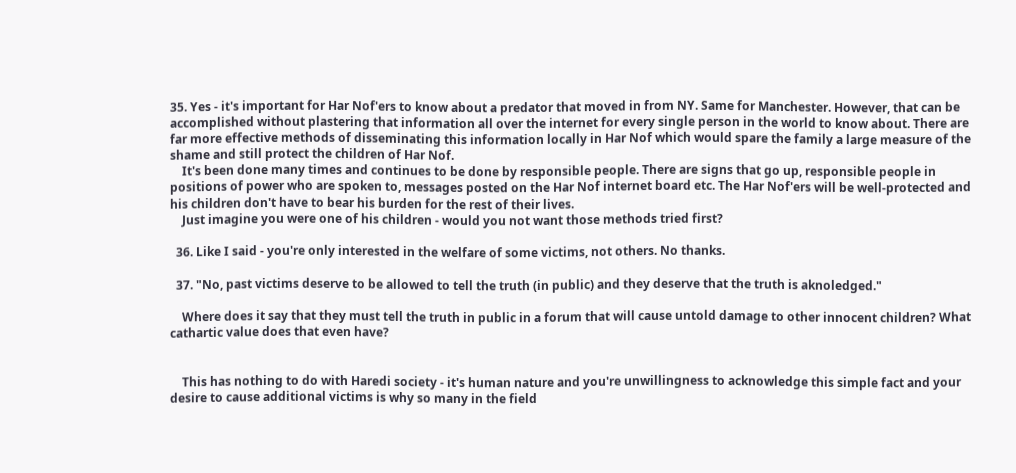35. Yes - it's important for Har Nof'ers to know about a predator that moved in from NY. Same for Manchester. However, that can be accomplished without plastering that information all over the internet for every single person in the world to know about. There are far more effective methods of disseminating this information locally in Har Nof which would spare the family a large measure of the shame and still protect the children of Har Nof.
    It's been done many times and continues to be done by responsible people. There are signs that go up, responsible people in positions of power who are spoken to, messages posted on the Har Nof internet board etc. The Har Nof'ers will be well-protected and his children don't have to bear his burden for the rest of their lives.
    Just imagine you were one of his children - would you not want those methods tried first?

  36. Like I said - you're only interested in the welfare of some victims, not others. No thanks.

  37. "No, past victims deserve to be allowed to tell the truth (in public) and they deserve that the truth is aknoledged."

    Where does it say that they must tell the truth in public in a forum that will cause untold damage to other innocent children? What cathartic value does that even have?


    This has nothing to do with Haredi society - it's human nature and you're unwillingness to acknowledge this simple fact and your desire to cause additional victims is why so many in the field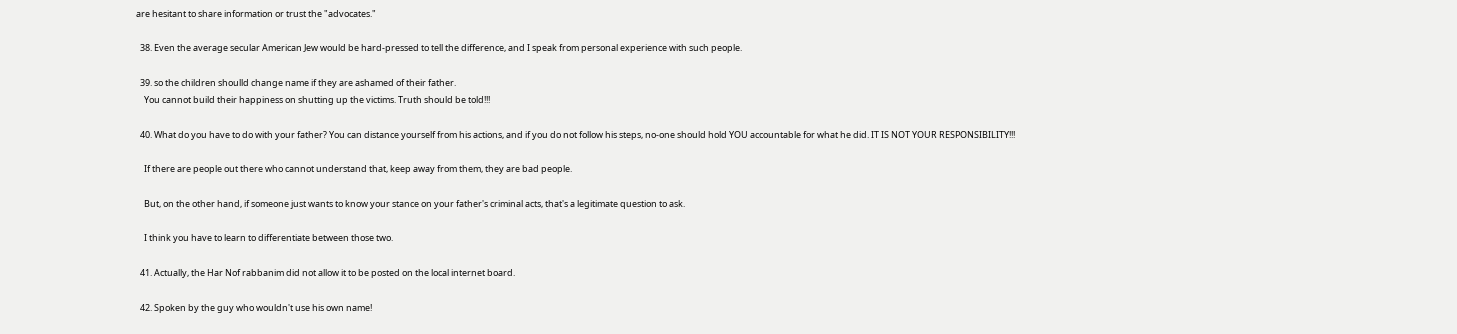are hesitant to share information or trust the "advocates."

  38. Even the average secular American Jew would be hard-pressed to tell the difference, and I speak from personal experience with such people.

  39. so the children shoulld change name if they are ashamed of their father.
    You cannot build their happiness on shutting up the victims. Truth should be told!!!

  40. What do you have to do with your father? You can distance yourself from his actions, and if you do not follow his steps, no-one should hold YOU accountable for what he did. IT IS NOT YOUR RESPONSIBILITY!!!

    If there are people out there who cannot understand that, keep away from them, they are bad people.

    But, on the other hand, if someone just wants to know your stance on your father's criminal acts, that's a legitimate question to ask.

    I think you have to learn to differentiate between those two.

  41. Actually, the Har Nof rabbanim did not allow it to be posted on the local internet board.

  42. Spoken by the guy who wouldn't use his own name!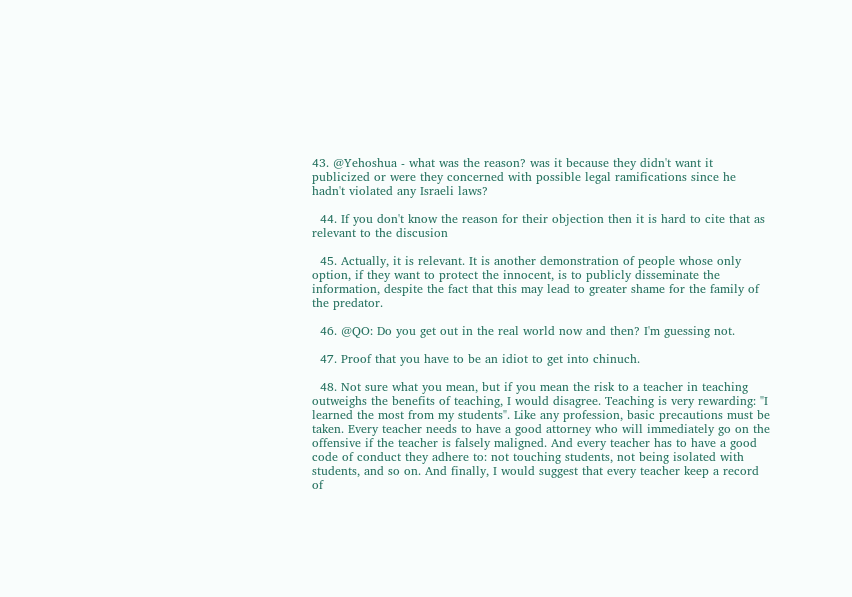43. @Yehoshua - what was the reason? was it because they didn't want it publicized or were they concerned with possible legal ramifications since he hadn't violated any Israeli laws?

  44. If you don't know the reason for their objection then it is hard to cite that as relevant to the discusion

  45. Actually, it is relevant. It is another demonstration of people whose only option, if they want to protect the innocent, is to publicly disseminate the information, despite the fact that this may lead to greater shame for the family of the predator.

  46. @QO: Do you get out in the real world now and then? I'm guessing not.

  47. Proof that you have to be an idiot to get into chinuch.

  48. Not sure what you mean, but if you mean the risk to a teacher in teaching outweighs the benefits of teaching, I would disagree. Teaching is very rewarding: "I learned the most from my students". Like any profession, basic precautions must be taken. Every teacher needs to have a good attorney who will immediately go on the offensive if the teacher is falsely maligned. And every teacher has to have a good code of conduct they adhere to: not touching students, not being isolated with students, and so on. And finally, I would suggest that every teacher keep a record of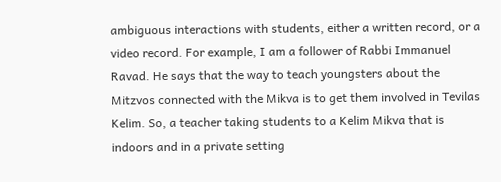ambiguous interactions with students, either a written record, or a video record. For example, I am a follower of Rabbi Immanuel Ravad. He says that the way to teach youngsters about the Mitzvos connected with the Mikva is to get them involved in Tevilas Kelim. So, a teacher taking students to a Kelim Mikva that is indoors and in a private setting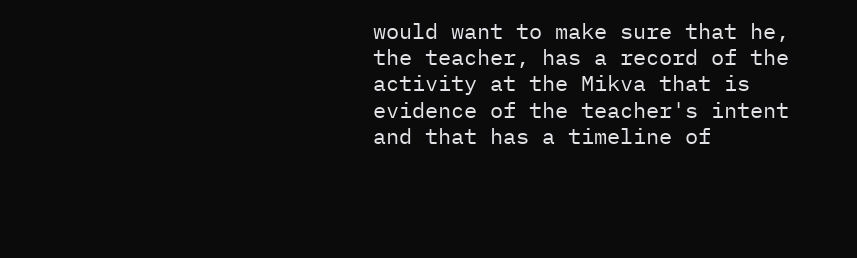would want to make sure that he, the teacher, has a record of the activity at the Mikva that is evidence of the teacher's intent and that has a timeline of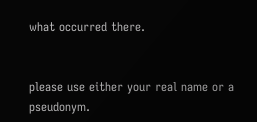what occurred there.


please use either your real name or a pseudonym.